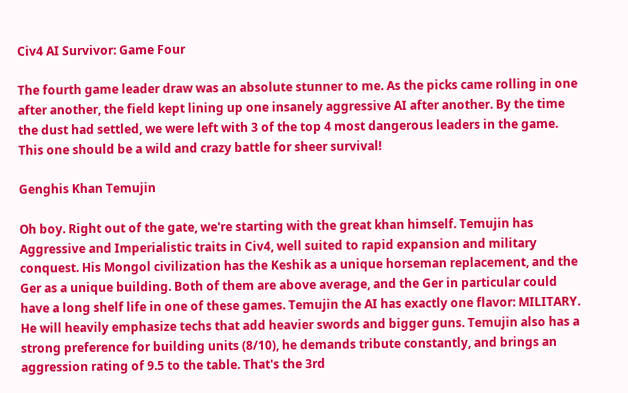Civ4 AI Survivor: Game Four

The fourth game leader draw was an absolute stunner to me. As the picks came rolling in one after another, the field kept lining up one insanely aggressive AI after another. By the time the dust had settled, we were left with 3 of the top 4 most dangerous leaders in the game. This one should be a wild and crazy battle for sheer survival!

Genghis Khan Temujin

Oh boy. Right out of the gate, we're starting with the great khan himself. Temujin has Aggressive and Imperialistic traits in Civ4, well suited to rapid expansion and military conquest. His Mongol civilization has the Keshik as a unique horseman replacement, and the Ger as a unique building. Both of them are above average, and the Ger in particular could have a long shelf life in one of these games. Temujin the AI has exactly one flavor: MILITARY. He will heavily emphasize techs that add heavier swords and bigger guns. Temujin also has a strong preference for building units (8/10), he demands tribute constantly, and brings an aggression rating of 9.5 to the table. That's the 3rd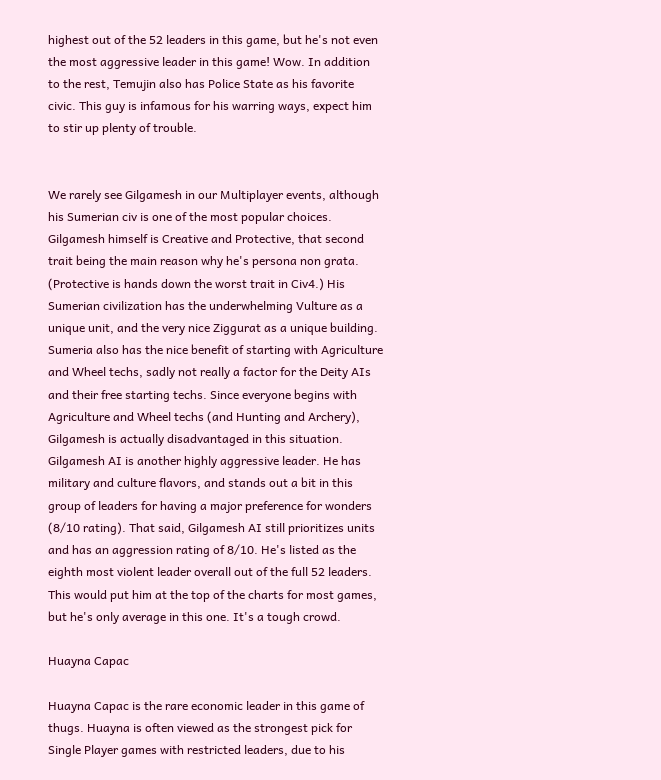highest out of the 52 leaders in this game, but he's not even the most aggressive leader in this game! Wow. In addition to the rest, Temujin also has Police State as his favorite civic. This guy is infamous for his warring ways, expect him to stir up plenty of trouble.


We rarely see Gilgamesh in our Multiplayer events, although his Sumerian civ is one of the most popular choices. Gilgamesh himself is Creative and Protective, that second trait being the main reason why he's persona non grata. (Protective is hands down the worst trait in Civ4.) His Sumerian civilization has the underwhelming Vulture as a unique unit, and the very nice Ziggurat as a unique building. Sumeria also has the nice benefit of starting with Agriculture and Wheel techs, sadly not really a factor for the Deity AIs and their free starting techs. Since everyone begins with Agriculture and Wheel techs (and Hunting and Archery), Gilgamesh is actually disadvantaged in this situation. Gilgamesh AI is another highly aggressive leader. He has military and culture flavors, and stands out a bit in this group of leaders for having a major preference for wonders (8/10 rating). That said, Gilgamesh AI still prioritizes units and has an aggression rating of 8/10. He's listed as the eighth most violent leader overall out of the full 52 leaders. This would put him at the top of the charts for most games, but he's only average in this one. It's a tough crowd.

Huayna Capac

Huayna Capac is the rare economic leader in this game of thugs. Huayna is often viewed as the strongest pick for Single Player games with restricted leaders, due to his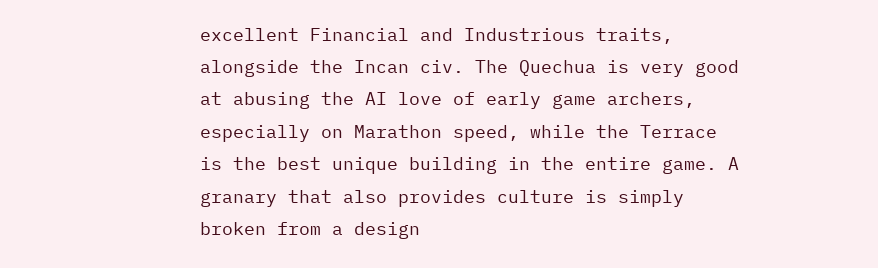excellent Financial and Industrious traits, alongside the Incan civ. The Quechua is very good at abusing the AI love of early game archers, especially on Marathon speed, while the Terrace is the best unique building in the entire game. A granary that also provides culture is simply broken from a design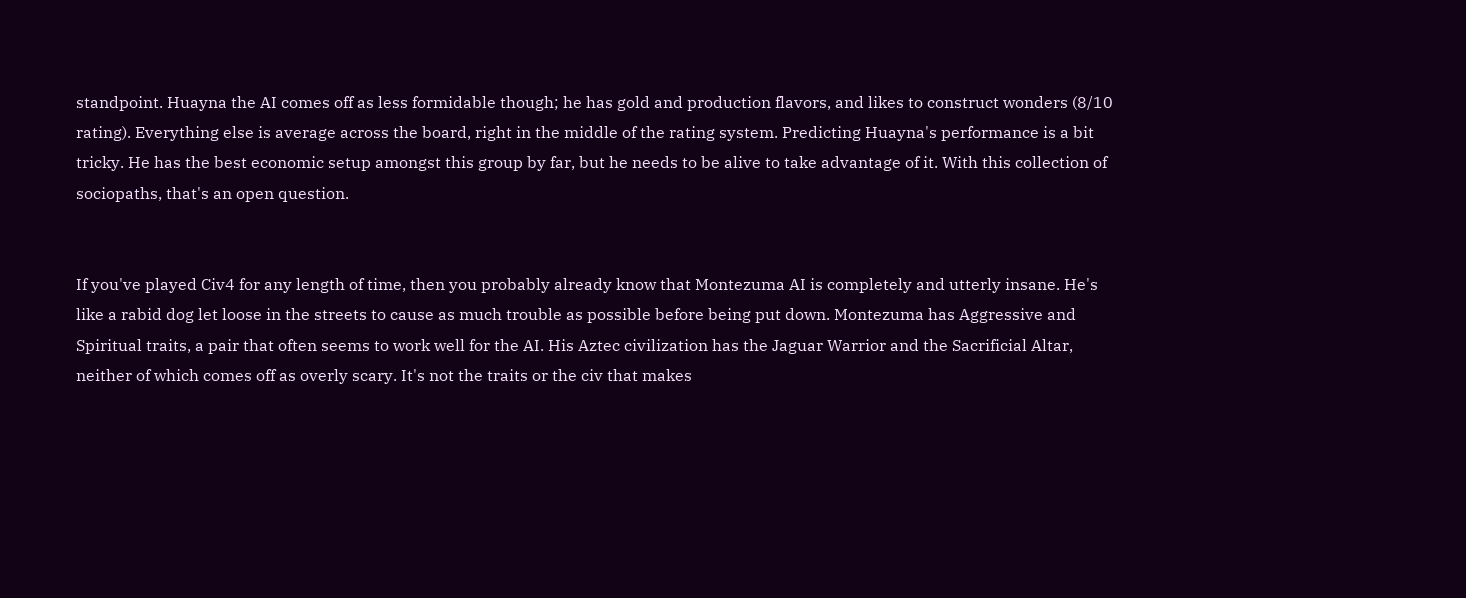standpoint. Huayna the AI comes off as less formidable though; he has gold and production flavors, and likes to construct wonders (8/10 rating). Everything else is average across the board, right in the middle of the rating system. Predicting Huayna's performance is a bit tricky. He has the best economic setup amongst this group by far, but he needs to be alive to take advantage of it. With this collection of sociopaths, that's an open question.


If you've played Civ4 for any length of time, then you probably already know that Montezuma AI is completely and utterly insane. He's like a rabid dog let loose in the streets to cause as much trouble as possible before being put down. Montezuma has Aggressive and Spiritual traits, a pair that often seems to work well for the AI. His Aztec civilization has the Jaguar Warrior and the Sacrificial Altar, neither of which comes off as overly scary. It's not the traits or the civ that makes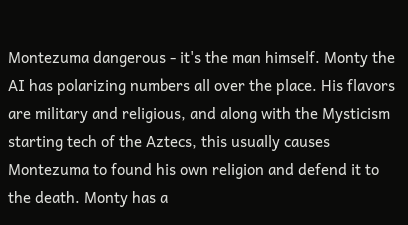Montezuma dangerous - it's the man himself. Monty the AI has polarizing numbers all over the place. His flavors are military and religious, and along with the Mysticism starting tech of the Aztecs, this usually causes Montezuma to found his own religion and defend it to the death. Monty has a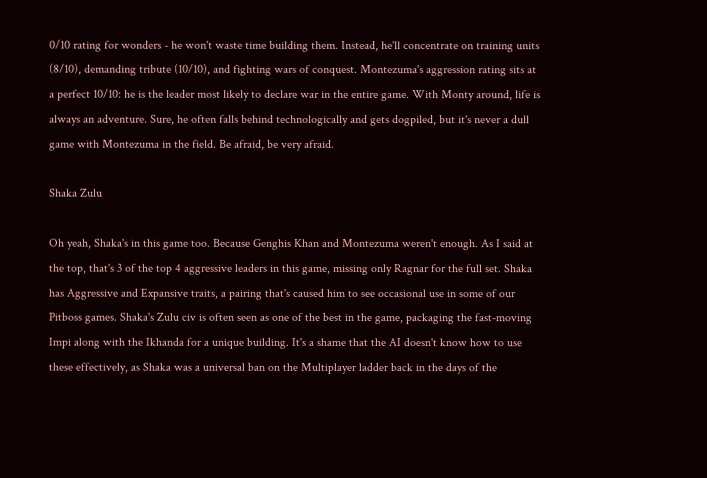0/10 rating for wonders - he won't waste time building them. Instead, he'll concentrate on training units (8/10), demanding tribute (10/10), and fighting wars of conquest. Montezuma's aggression rating sits at a perfect 10/10: he is the leader most likely to declare war in the entire game. With Monty around, life is always an adventure. Sure, he often falls behind technologically and gets dogpiled, but it's never a dull game with Montezuma in the field. Be afraid, be very afraid.

Shaka Zulu

Oh yeah, Shaka's in this game too. Because Genghis Khan and Montezuma weren't enough. As I said at the top, that's 3 of the top 4 aggressive leaders in this game, missing only Ragnar for the full set. Shaka has Aggressive and Expansive traits, a pairing that's caused him to see occasional use in some of our Pitboss games. Shaka's Zulu civ is often seen as one of the best in the game, packaging the fast-moving Impi along with the Ikhanda for a unique building. It's a shame that the AI doesn't know how to use these effectively, as Shaka was a universal ban on the Multiplayer ladder back in the days of the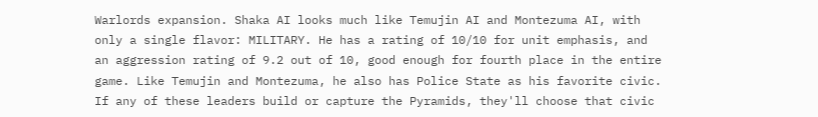Warlords expansion. Shaka AI looks much like Temujin AI and Montezuma AI, with only a single flavor: MILITARY. He has a rating of 10/10 for unit emphasis, and an aggression rating of 9.2 out of 10, good enough for fourth place in the entire game. Like Temujin and Montezuma, he also has Police State as his favorite civic. If any of these leaders build or capture the Pyramids, they'll choose that civic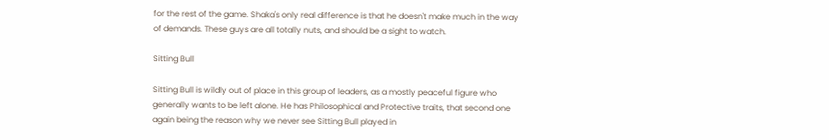for the rest of the game. Shaka's only real difference is that he doesn't make much in the way of demands. These guys are all totally nuts, and should be a sight to watch.

Sitting Bull

Sitting Bull is wildly out of place in this group of leaders, as a mostly peaceful figure who generally wants to be left alone. He has Philosophical and Protective traits, that second one again being the reason why we never see Sitting Bull played in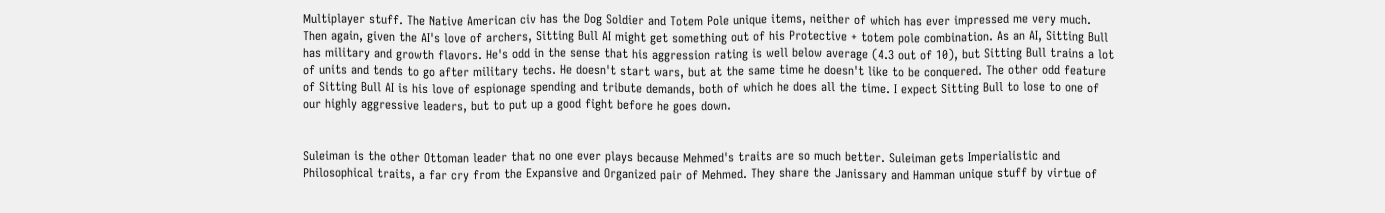Multiplayer stuff. The Native American civ has the Dog Soldier and Totem Pole unique items, neither of which has ever impressed me very much. Then again, given the AI's love of archers, Sitting Bull AI might get something out of his Protective + totem pole combination. As an AI, Sitting Bull has military and growth flavors. He's odd in the sense that his aggression rating is well below average (4.3 out of 10), but Sitting Bull trains a lot of units and tends to go after military techs. He doesn't start wars, but at the same time he doesn't like to be conquered. The other odd feature of Sitting Bull AI is his love of espionage spending and tribute demands, both of which he does all the time. I expect Sitting Bull to lose to one of our highly aggressive leaders, but to put up a good fight before he goes down.


Suleiman is the other Ottoman leader that no one ever plays because Mehmed's traits are so much better. Suleiman gets Imperialistic and Philosophical traits, a far cry from the Expansive and Organized pair of Mehmed. They share the Janissary and Hamman unique stuff by virtue of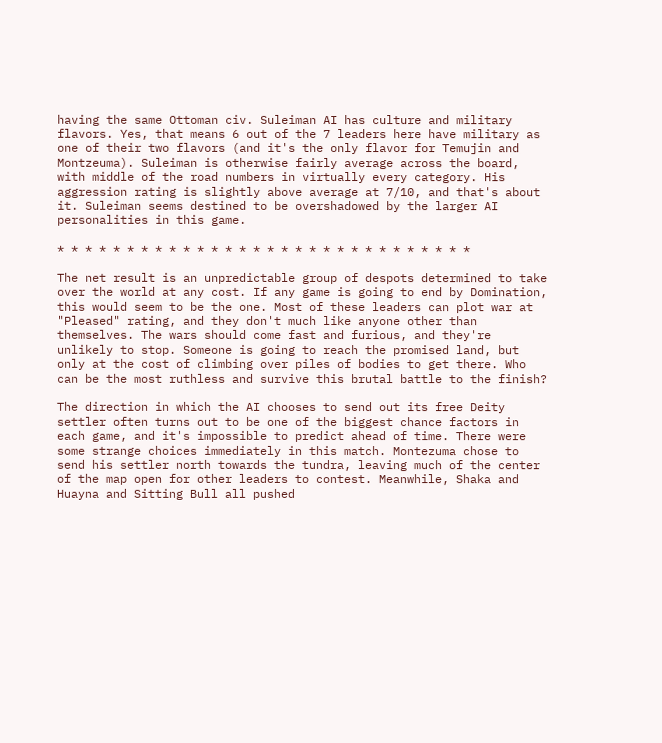having the same Ottoman civ. Suleiman AI has culture and military flavors. Yes, that means 6 out of the 7 leaders here have military as one of their two flavors (and it's the only flavor for Temujin and Montzeuma). Suleiman is otherwise fairly average across the board, with middle of the road numbers in virtually every category. His aggression rating is slightly above average at 7/10, and that's about it. Suleiman seems destined to be overshadowed by the larger AI personalities in this game.

* * * * * * * * * * * * * * * * * * * * * * * * * * * * * *

The net result is an unpredictable group of despots determined to take over the world at any cost. If any game is going to end by Domination, this would seem to be the one. Most of these leaders can plot war at "Pleased" rating, and they don't much like anyone other than themselves. The wars should come fast and furious, and they're unlikely to stop. Someone is going to reach the promised land, but only at the cost of climbing over piles of bodies to get there. Who can be the most ruthless and survive this brutal battle to the finish?

The direction in which the AI chooses to send out its free Deity settler often turns out to be one of the biggest chance factors in each game, and it's impossible to predict ahead of time. There were some strange choices immediately in this match. Montezuma chose to send his settler north towards the tundra, leaving much of the center of the map open for other leaders to contest. Meanwhile, Shaka and Huayna and Sitting Bull all pushed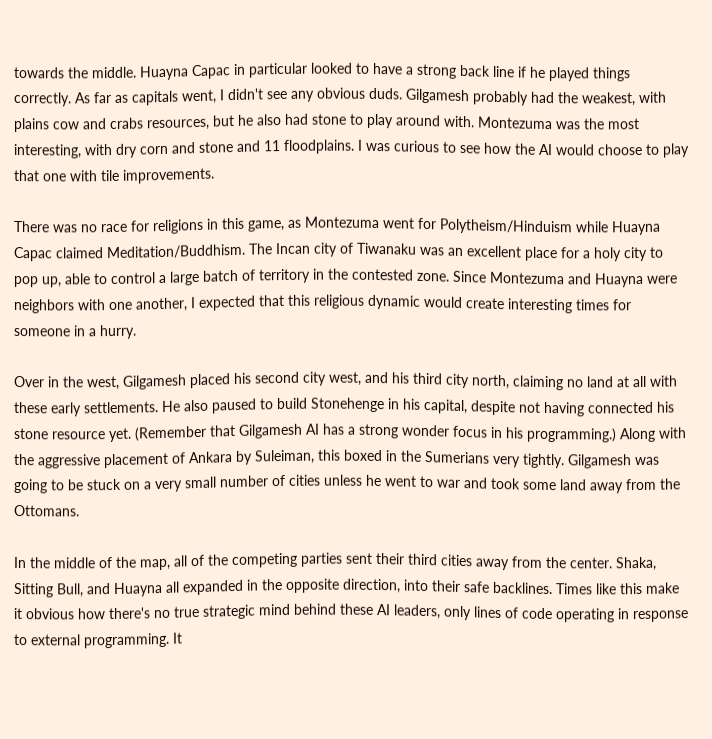towards the middle. Huayna Capac in particular looked to have a strong back line if he played things correctly. As far as capitals went, I didn't see any obvious duds. Gilgamesh probably had the weakest, with plains cow and crabs resources, but he also had stone to play around with. Montezuma was the most interesting, with dry corn and stone and 11 floodplains. I was curious to see how the AI would choose to play that one with tile improvements.

There was no race for religions in this game, as Montezuma went for Polytheism/Hinduism while Huayna Capac claimed Meditation/Buddhism. The Incan city of Tiwanaku was an excellent place for a holy city to pop up, able to control a large batch of territory in the contested zone. Since Montezuma and Huayna were neighbors with one another, I expected that this religious dynamic would create interesting times for someone in a hurry.

Over in the west, Gilgamesh placed his second city west, and his third city north, claiming no land at all with these early settlements. He also paused to build Stonehenge in his capital, despite not having connected his stone resource yet. (Remember that Gilgamesh AI has a strong wonder focus in his programming.) Along with the aggressive placement of Ankara by Suleiman, this boxed in the Sumerians very tightly. Gilgamesh was going to be stuck on a very small number of cities unless he went to war and took some land away from the Ottomans.

In the middle of the map, all of the competing parties sent their third cities away from the center. Shaka, Sitting Bull, and Huayna all expanded in the opposite direction, into their safe backlines. Times like this make it obvious how there's no true strategic mind behind these AI leaders, only lines of code operating in response to external programming. It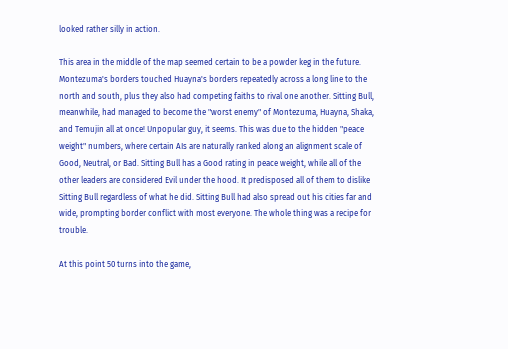looked rather silly in action.

This area in the middle of the map seemed certain to be a powder keg in the future. Montezuma's borders touched Huayna's borders repeatedly across a long line to the north and south, plus they also had competing faiths to rival one another. Sitting Bull, meanwhile, had managed to become the "worst enemy" of Montezuma, Huayna, Shaka, and Temujin all at once! Unpopular guy, it seems. This was due to the hidden "peace weight" numbers, where certain AIs are naturally ranked along an alignment scale of Good, Neutral, or Bad. Sitting Bull has a Good rating in peace weight, while all of the other leaders are considered Evil under the hood. It predisposed all of them to dislike Sitting Bull regardless of what he did. Sitting Bull had also spread out his cities far and wide, prompting border conflict with most everyone. The whole thing was a recipe for trouble.

At this point 50 turns into the game,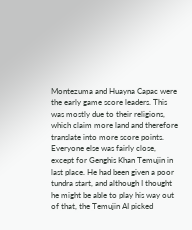Montezuma and Huayna Capac were the early game score leaders. This was mostly due to their religions, which claim more land and therefore translate into more score points. Everyone else was fairly close, except for Genghis Khan Temujin in last place. He had been given a poor tundra start, and although I thought he might be able to play his way out of that, the Temujin AI picked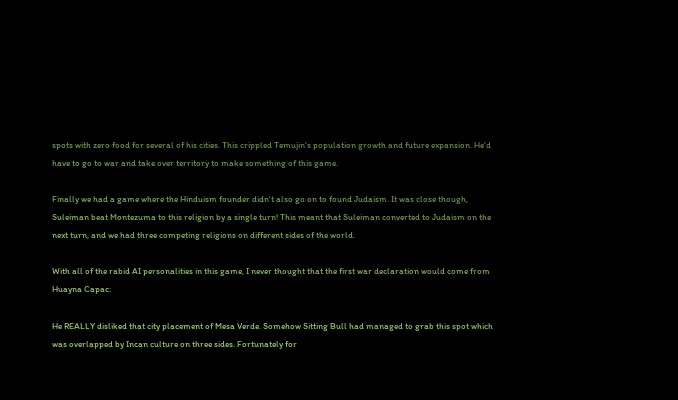spots with zero food for several of his cities. This crippled Temujin's population growth and future expansion. He'd have to go to war and take over territory to make something of this game.

Finally we had a game where the Hinduism founder didn't also go on to found Judaism. It was close though, Suleiman beat Montezuma to this religion by a single turn! This meant that Suleiman converted to Judaism on the next turn, and we had three competing religions on different sides of the world.

With all of the rabid AI personalities in this game, I never thought that the first war declaration would come from Huayna Capac:

He REALLY disliked that city placement of Mesa Verde. Somehow Sitting Bull had managed to grab this spot which was overlapped by Incan culture on three sides. Fortunately for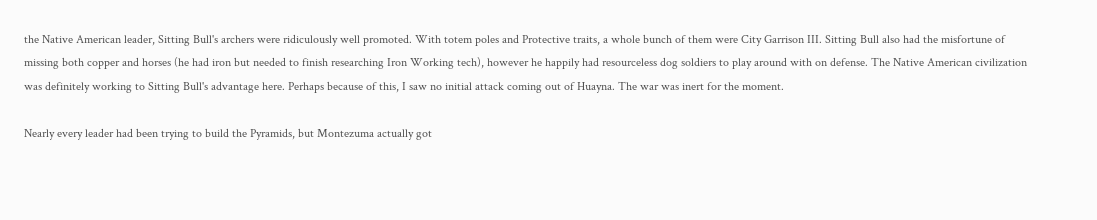the Native American leader, Sitting Bull's archers were ridiculously well promoted. With totem poles and Protective traits, a whole bunch of them were City Garrison III. Sitting Bull also had the misfortune of missing both copper and horses (he had iron but needed to finish researching Iron Working tech), however he happily had resourceless dog soldiers to play around with on defense. The Native American civilization was definitely working to Sitting Bull's advantage here. Perhaps because of this, I saw no initial attack coming out of Huayna. The war was inert for the moment.

Nearly every leader had been trying to build the Pyramids, but Montezuma actually got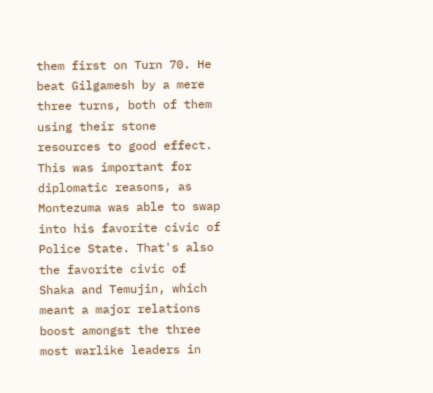them first on Turn 70. He beat Gilgamesh by a mere three turns, both of them using their stone resources to good effect. This was important for diplomatic reasons, as Montezuma was able to swap into his favorite civic of Police State. That's also the favorite civic of Shaka and Temujin, which meant a major relations boost amongst the three most warlike leaders in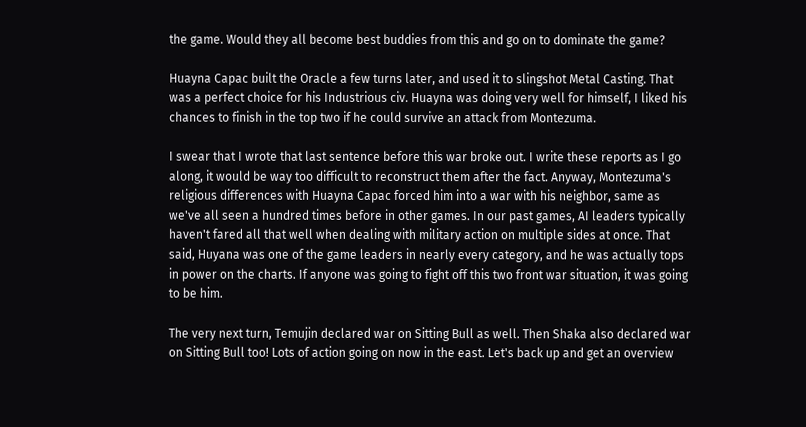the game. Would they all become best buddies from this and go on to dominate the game?

Huayna Capac built the Oracle a few turns later, and used it to slingshot Metal Casting. That was a perfect choice for his Industrious civ. Huayna was doing very well for himself, I liked his chances to finish in the top two if he could survive an attack from Montezuma.

I swear that I wrote that last sentence before this war broke out. I write these reports as I go along, it would be way too difficult to reconstruct them after the fact. Anyway, Montezuma's religious differences with Huayna Capac forced him into a war with his neighbor, same as we've all seen a hundred times before in other games. In our past games, AI leaders typically haven't fared all that well when dealing with military action on multiple sides at once. That said, Huyana was one of the game leaders in nearly every category, and he was actually tops in power on the charts. If anyone was going to fight off this two front war situation, it was going to be him.

The very next turn, Temujin declared war on Sitting Bull as well. Then Shaka also declared war on Sitting Bull too! Lots of action going on now in the east. Let's back up and get an overview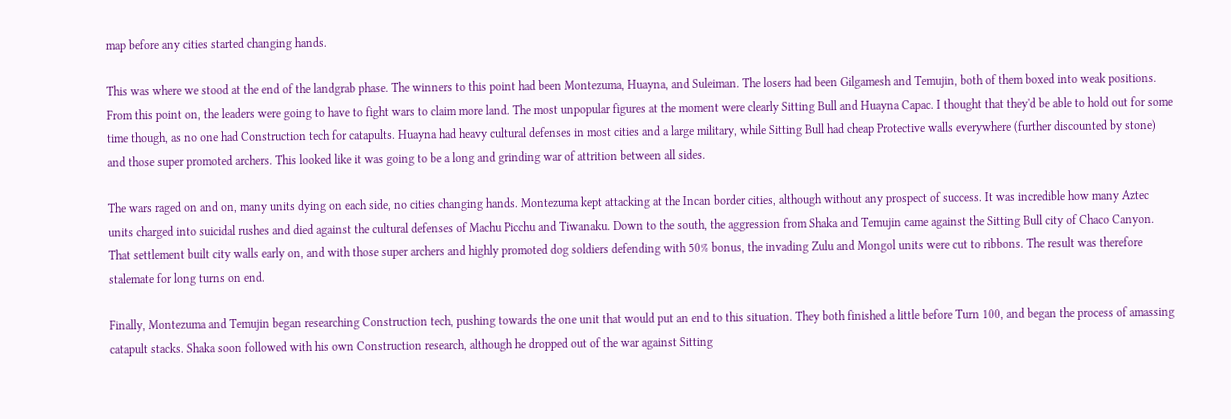map before any cities started changing hands.

This was where we stood at the end of the landgrab phase. The winners to this point had been Montezuma, Huayna, and Suleiman. The losers had been Gilgamesh and Temujin, both of them boxed into weak positions. From this point on, the leaders were going to have to fight wars to claim more land. The most unpopular figures at the moment were clearly Sitting Bull and Huayna Capac. I thought that they'd be able to hold out for some time though, as no one had Construction tech for catapults. Huayna had heavy cultural defenses in most cities and a large military, while Sitting Bull had cheap Protective walls everywhere (further discounted by stone) and those super promoted archers. This looked like it was going to be a long and grinding war of attrition between all sides.

The wars raged on and on, many units dying on each side, no cities changing hands. Montezuma kept attacking at the Incan border cities, although without any prospect of success. It was incredible how many Aztec units charged into suicidal rushes and died against the cultural defenses of Machu Picchu and Tiwanaku. Down to the south, the aggression from Shaka and Temujin came against the Sitting Bull city of Chaco Canyon. That settlement built city walls early on, and with those super archers and highly promoted dog soldiers defending with 50% bonus, the invading Zulu and Mongol units were cut to ribbons. The result was therefore stalemate for long turns on end.

Finally, Montezuma and Temujin began researching Construction tech, pushing towards the one unit that would put an end to this situation. They both finished a little before Turn 100, and began the process of amassing catapult stacks. Shaka soon followed with his own Construction research, although he dropped out of the war against Sitting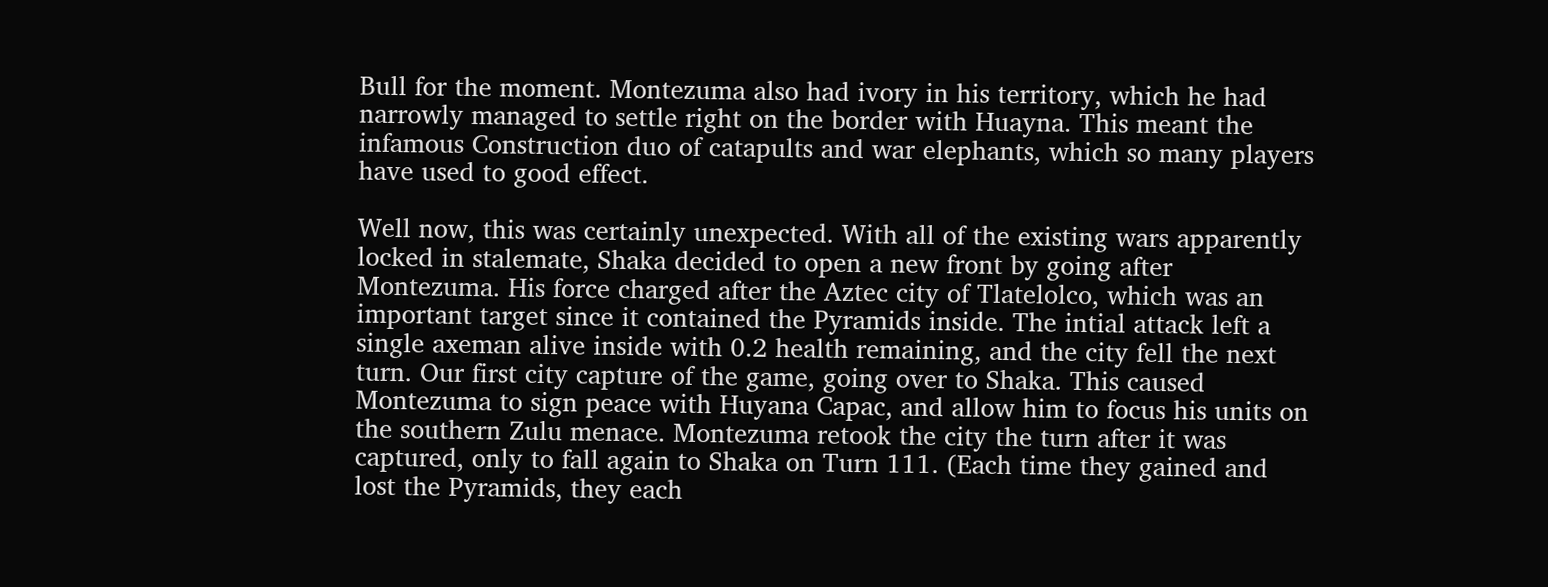Bull for the moment. Montezuma also had ivory in his territory, which he had narrowly managed to settle right on the border with Huayna. This meant the infamous Construction duo of catapults and war elephants, which so many players have used to good effect.

Well now, this was certainly unexpected. With all of the existing wars apparently locked in stalemate, Shaka decided to open a new front by going after Montezuma. His force charged after the Aztec city of Tlatelolco, which was an important target since it contained the Pyramids inside. The intial attack left a single axeman alive inside with 0.2 health remaining, and the city fell the next turn. Our first city capture of the game, going over to Shaka. This caused Montezuma to sign peace with Huyana Capac, and allow him to focus his units on the southern Zulu menace. Montezuma retook the city the turn after it was captured, only to fall again to Shaka on Turn 111. (Each time they gained and lost the Pyramids, they each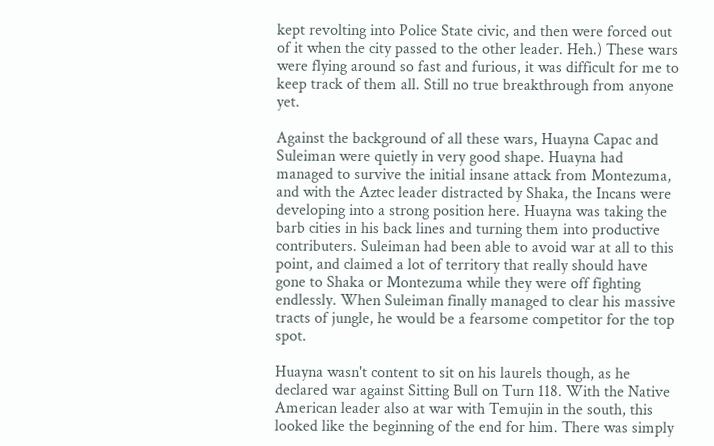kept revolting into Police State civic, and then were forced out of it when the city passed to the other leader. Heh.) These wars were flying around so fast and furious, it was difficult for me to keep track of them all. Still no true breakthrough from anyone yet.

Against the background of all these wars, Huayna Capac and Suleiman were quietly in very good shape. Huayna had managed to survive the initial insane attack from Montezuma, and with the Aztec leader distracted by Shaka, the Incans were developing into a strong position here. Huayna was taking the barb cities in his back lines and turning them into productive contributers. Suleiman had been able to avoid war at all to this point, and claimed a lot of territory that really should have gone to Shaka or Montezuma while they were off fighting endlessly. When Suleiman finally managed to clear his massive tracts of jungle, he would be a fearsome competitor for the top spot.

Huayna wasn't content to sit on his laurels though, as he declared war against Sitting Bull on Turn 118. With the Native American leader also at war with Temujin in the south, this looked like the beginning of the end for him. There was simply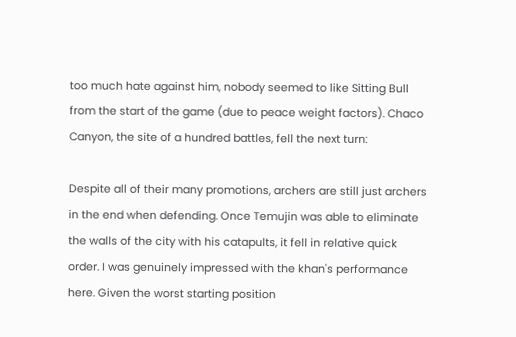too much hate against him, nobody seemed to like Sitting Bull from the start of the game (due to peace weight factors). Chaco Canyon, the site of a hundred battles, fell the next turn:

Despite all of their many promotions, archers are still just archers in the end when defending. Once Temujin was able to eliminate the walls of the city with his catapults, it fell in relative quick order. I was genuinely impressed with the khan's performance here. Given the worst starting position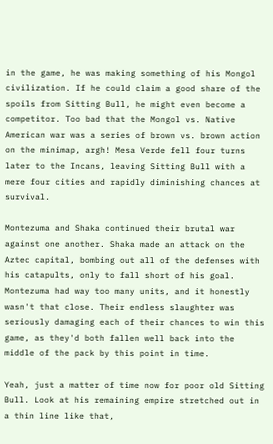in the game, he was making something of his Mongol civilization. If he could claim a good share of the spoils from Sitting Bull, he might even become a competitor. Too bad that the Mongol vs. Native American war was a series of brown vs. brown action on the minimap, argh! Mesa Verde fell four turns later to the Incans, leaving Sitting Bull with a mere four cities and rapidly diminishing chances at survival.

Montezuma and Shaka continued their brutal war against one another. Shaka made an attack on the Aztec capital, bombing out all of the defenses with his catapults, only to fall short of his goal. Montezuma had way too many units, and it honestly wasn't that close. Their endless slaughter was seriously damaging each of their chances to win this game, as they'd both fallen well back into the middle of the pack by this point in time.

Yeah, just a matter of time now for poor old Sitting Bull. Look at his remaining empire stretched out in a thin line like that,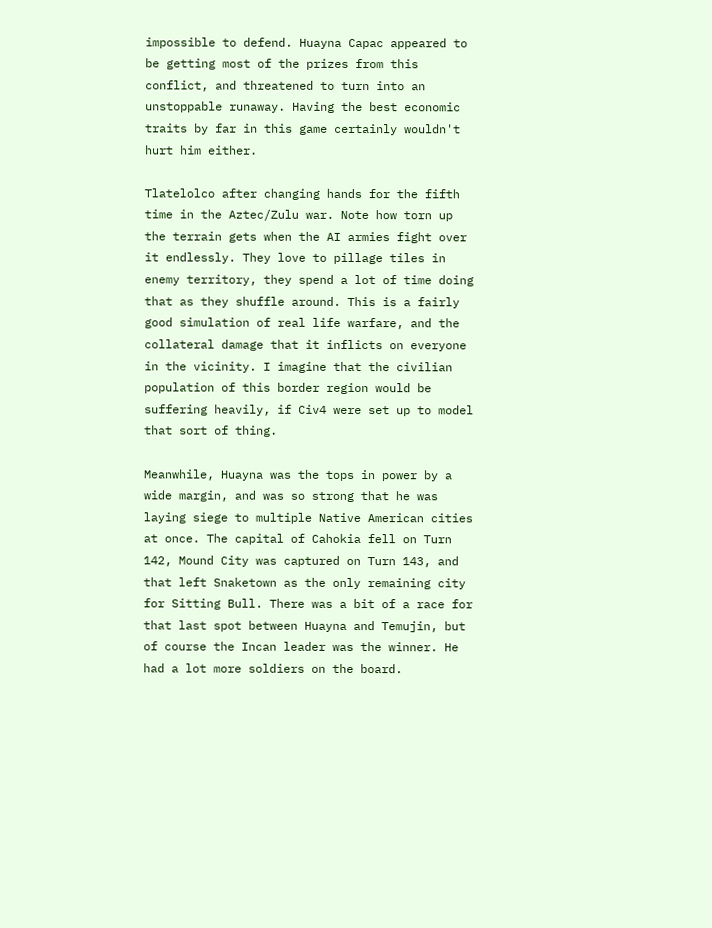impossible to defend. Huayna Capac appeared to be getting most of the prizes from this conflict, and threatened to turn into an unstoppable runaway. Having the best economic traits by far in this game certainly wouldn't hurt him either.

Tlatelolco after changing hands for the fifth time in the Aztec/Zulu war. Note how torn up the terrain gets when the AI armies fight over it endlessly. They love to pillage tiles in enemy territory, they spend a lot of time doing that as they shuffle around. This is a fairly good simulation of real life warfare, and the collateral damage that it inflicts on everyone in the vicinity. I imagine that the civilian population of this border region would be suffering heavily, if Civ4 were set up to model that sort of thing.

Meanwhile, Huayna was the tops in power by a wide margin, and was so strong that he was laying siege to multiple Native American cities at once. The capital of Cahokia fell on Turn 142, Mound City was captured on Turn 143, and that left Snaketown as the only remaining city for Sitting Bull. There was a bit of a race for that last spot between Huayna and Temujin, but of course the Incan leader was the winner. He had a lot more soldiers on the board.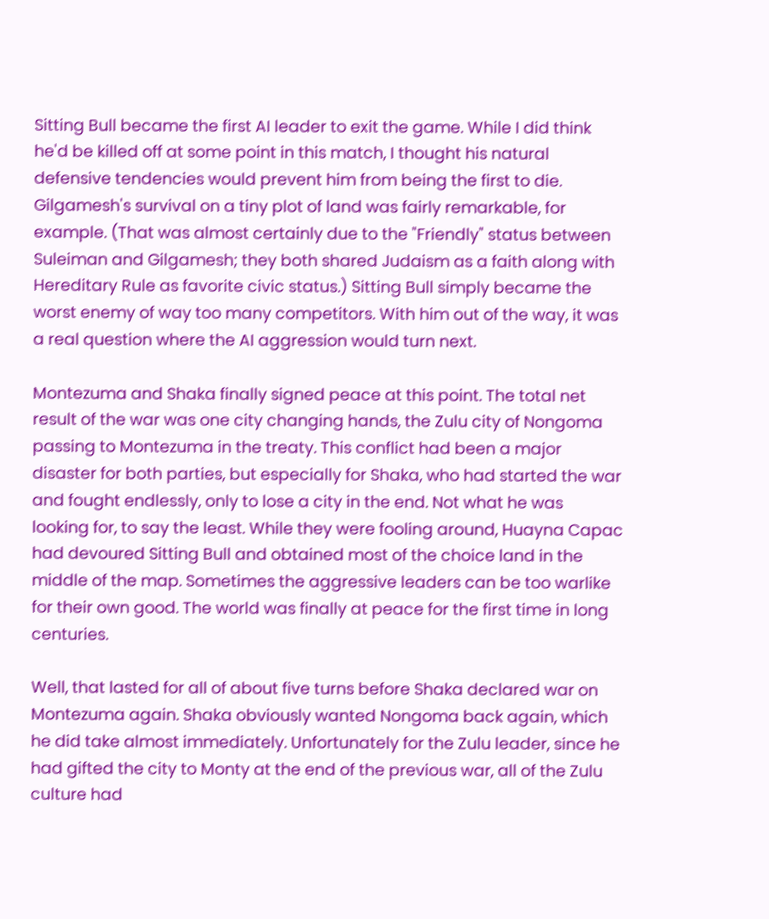Sitting Bull became the first AI leader to exit the game. While I did think he'd be killed off at some point in this match, I thought his natural defensive tendencies would prevent him from being the first to die. Gilgamesh's survival on a tiny plot of land was fairly remarkable, for example. (That was almost certainly due to the "Friendly" status between Suleiman and Gilgamesh; they both shared Judaism as a faith along with Hereditary Rule as favorite civic status.) Sitting Bull simply became the worst enemy of way too many competitors. With him out of the way, it was a real question where the AI aggression would turn next.

Montezuma and Shaka finally signed peace at this point. The total net result of the war was one city changing hands, the Zulu city of Nongoma passing to Montezuma in the treaty. This conflict had been a major disaster for both parties, but especially for Shaka, who had started the war and fought endlessly, only to lose a city in the end. Not what he was looking for, to say the least. While they were fooling around, Huayna Capac had devoured Sitting Bull and obtained most of the choice land in the middle of the map. Sometimes the aggressive leaders can be too warlike for their own good. The world was finally at peace for the first time in long centuries.

Well, that lasted for all of about five turns before Shaka declared war on Montezuma again. Shaka obviously wanted Nongoma back again, which he did take almost immediately. Unfortunately for the Zulu leader, since he had gifted the city to Monty at the end of the previous war, all of the Zulu culture had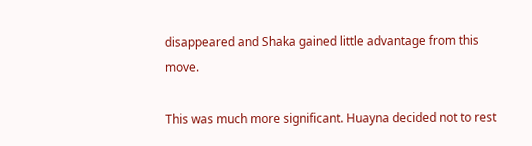disappeared and Shaka gained little advantage from this move.

This was much more significant. Huayna decided not to rest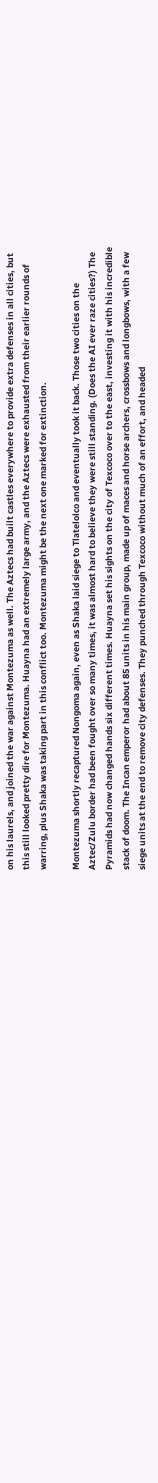on his laurels, and joined the war against Montezuma as well. The Aztecs had built castles everywhere to provide extra defenses in all cities, but this still looked pretty dire for Montezuma. Huayna had an extremely large army, and the Aztecs were exhausted from their earlier rounds of warring, plus Shaka was taking part in this conflict too. Montezuma might be the next one marked for extinction.

Montezuma shortly recaptured Nongoma again, even as Shaka laid siege to Tlatelolco and eventually took it back. Those two cities on the Aztec/Zulu border had been fought over so many times, it was almost hard to believe they were still standing. (Does the AI ever raze cities?) The Pyramids had now changed hands six different times. Huayna set his sights on the city of Texcoco over to the east, investing it with his incredible stack of doom. The Incan emperor had about 85 units in his main group, made up of maces and horse archers, crossbows and longbows, with a few siege units at the end to remove city defenses. They punched through Texcoco without much of an effort, and headed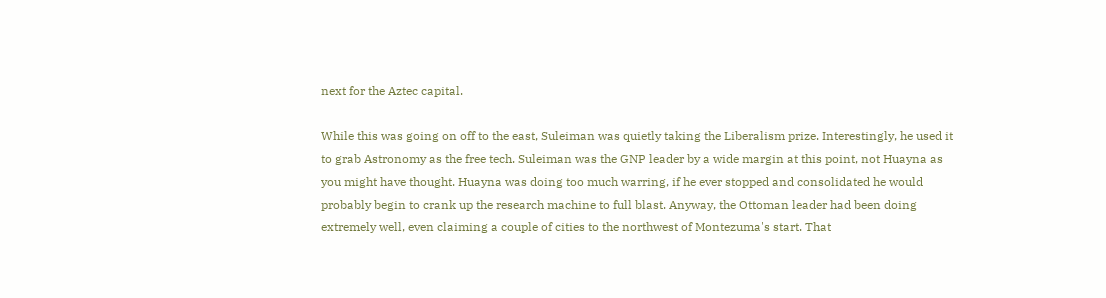next for the Aztec capital.

While this was going on off to the east, Suleiman was quietly taking the Liberalism prize. Interestingly, he used it to grab Astronomy as the free tech. Suleiman was the GNP leader by a wide margin at this point, not Huayna as you might have thought. Huayna was doing too much warring, if he ever stopped and consolidated he would probably begin to crank up the research machine to full blast. Anyway, the Ottoman leader had been doing extremely well, even claiming a couple of cities to the northwest of Montezuma's start. That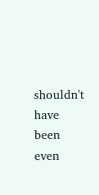shouldn't have been even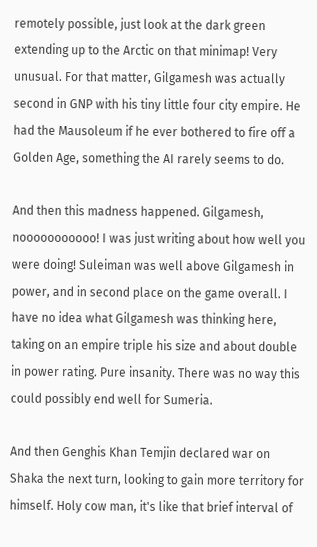remotely possible, just look at the dark green extending up to the Arctic on that minimap! Very unusual. For that matter, Gilgamesh was actually second in GNP with his tiny little four city empire. He had the Mausoleum if he ever bothered to fire off a Golden Age, something the AI rarely seems to do.

And then this madness happened. Gilgamesh, nooooooooooo! I was just writing about how well you were doing! Suleiman was well above Gilgamesh in power, and in second place on the game overall. I have no idea what Gilgamesh was thinking here, taking on an empire triple his size and about double in power rating. Pure insanity. There was no way this could possibly end well for Sumeria.

And then Genghis Khan Temjin declared war on Shaka the next turn, looking to gain more territory for himself. Holy cow man, it's like that brief interval of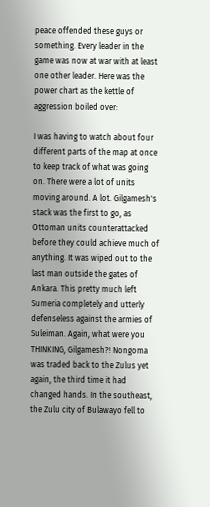peace offended these guys or something. Every leader in the game was now at war with at least one other leader. Here was the power chart as the kettle of aggression boiled over:

I was having to watch about four different parts of the map at once to keep track of what was going on. There were a lot of units moving around. A lot. Gilgamesh's stack was the first to go, as Ottoman units counterattacked before they could achieve much of anything. It was wiped out to the last man outside the gates of Ankara. This pretty much left Sumeria completely and utterly defenseless against the armies of Suleiman. Again, what were you THINKING, Gilgamesh?! Nongoma was traded back to the Zulus yet again, the third time it had changed hands. In the southeast, the Zulu city of Bulawayo fell to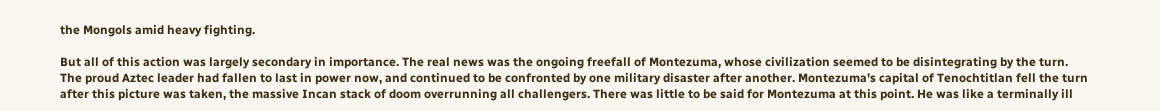the Mongols amid heavy fighting.

But all of this action was largely secondary in importance. The real news was the ongoing freefall of Montezuma, whose civilization seemed to be disintegrating by the turn. The proud Aztec leader had fallen to last in power now, and continued to be confronted by one military disaster after another. Montezuma's capital of Tenochtitlan fell the turn after this picture was taken, the massive Incan stack of doom overrunning all challengers. There was little to be said for Montezuma at this point. He was like a terminally ill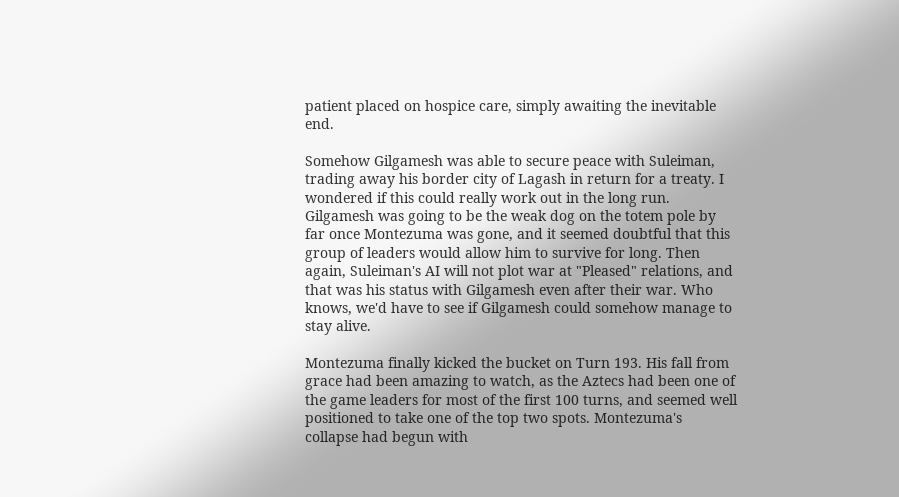patient placed on hospice care, simply awaiting the inevitable end.

Somehow Gilgamesh was able to secure peace with Suleiman, trading away his border city of Lagash in return for a treaty. I wondered if this could really work out in the long run. Gilgamesh was going to be the weak dog on the totem pole by far once Montezuma was gone, and it seemed doubtful that this group of leaders would allow him to survive for long. Then again, Suleiman's AI will not plot war at "Pleased" relations, and that was his status with Gilgamesh even after their war. Who knows, we'd have to see if Gilgamesh could somehow manage to stay alive.

Montezuma finally kicked the bucket on Turn 193. His fall from grace had been amazing to watch, as the Aztecs had been one of the game leaders for most of the first 100 turns, and seemed well positioned to take one of the top two spots. Montezuma's collapse had begun with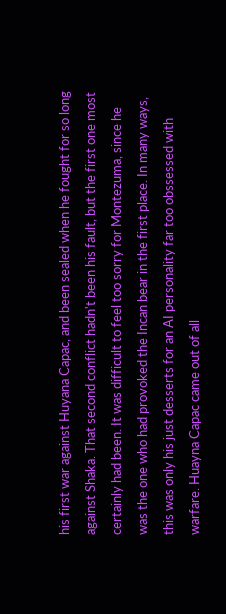his first war against Huyana Capac, and been sealed when he fought for so long against Shaka. That second conflict hadn't been his fault, but the first one most certainly had been. It was difficult to feel too sorry for Montezuma, since he was the one who had provoked the Incan bear in the first place. In many ways, this was only his just desserts for an AI personality far too obssessed with warfare. Huayna Capac came out of all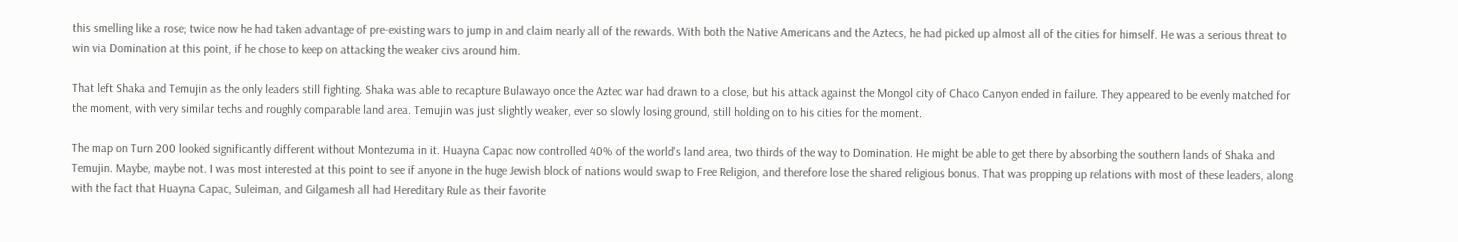this smelling like a rose; twice now he had taken advantage of pre-existing wars to jump in and claim nearly all of the rewards. With both the Native Americans and the Aztecs, he had picked up almost all of the cities for himself. He was a serious threat to win via Domination at this point, if he chose to keep on attacking the weaker civs around him.

That left Shaka and Temujin as the only leaders still fighting. Shaka was able to recapture Bulawayo once the Aztec war had drawn to a close, but his attack against the Mongol city of Chaco Canyon ended in failure. They appeared to be evenly matched for the moment, with very similar techs and roughly comparable land area. Temujin was just slightly weaker, ever so slowly losing ground, still holding on to his cities for the moment.

The map on Turn 200 looked significantly different without Montezuma in it. Huayna Capac now controlled 40% of the world's land area, two thirds of the way to Domination. He might be able to get there by absorbing the southern lands of Shaka and Temujin. Maybe, maybe not. I was most interested at this point to see if anyone in the huge Jewish block of nations would swap to Free Religion, and therefore lose the shared religious bonus. That was propping up relations with most of these leaders, along with the fact that Huayna Capac, Suleiman, and Gilgamesh all had Hereditary Rule as their favorite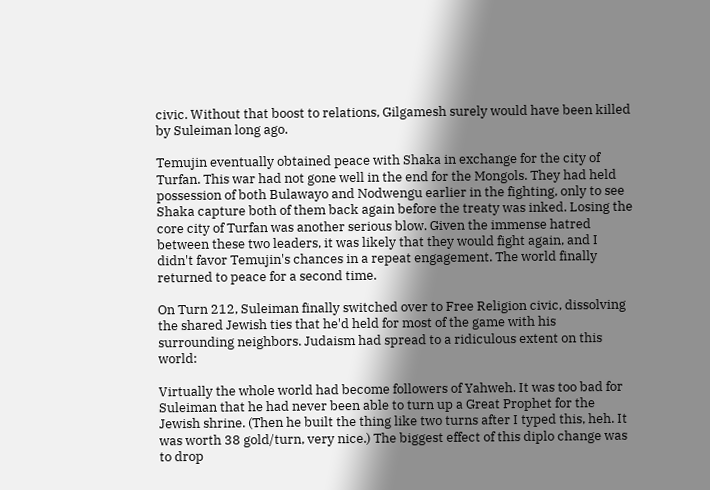civic. Without that boost to relations, Gilgamesh surely would have been killed by Suleiman long ago.

Temujin eventually obtained peace with Shaka in exchange for the city of Turfan. This war had not gone well in the end for the Mongols. They had held possession of both Bulawayo and Nodwengu earlier in the fighting, only to see Shaka capture both of them back again before the treaty was inked. Losing the core city of Turfan was another serious blow. Given the immense hatred between these two leaders, it was likely that they would fight again, and I didn't favor Temujin's chances in a repeat engagement. The world finally returned to peace for a second time.

On Turn 212, Suleiman finally switched over to Free Religion civic, dissolving the shared Jewish ties that he'd held for most of the game with his surrounding neighbors. Judaism had spread to a ridiculous extent on this world:

Virtually the whole world had become followers of Yahweh. It was too bad for Suleiman that he had never been able to turn up a Great Prophet for the Jewish shrine. (Then he built the thing like two turns after I typed this, heh. It was worth 38 gold/turn, very nice.) The biggest effect of this diplo change was to drop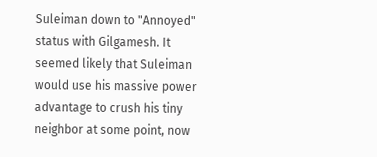Suleiman down to "Annoyed" status with Gilgamesh. It seemed likely that Suleiman would use his massive power advantage to crush his tiny neighbor at some point, now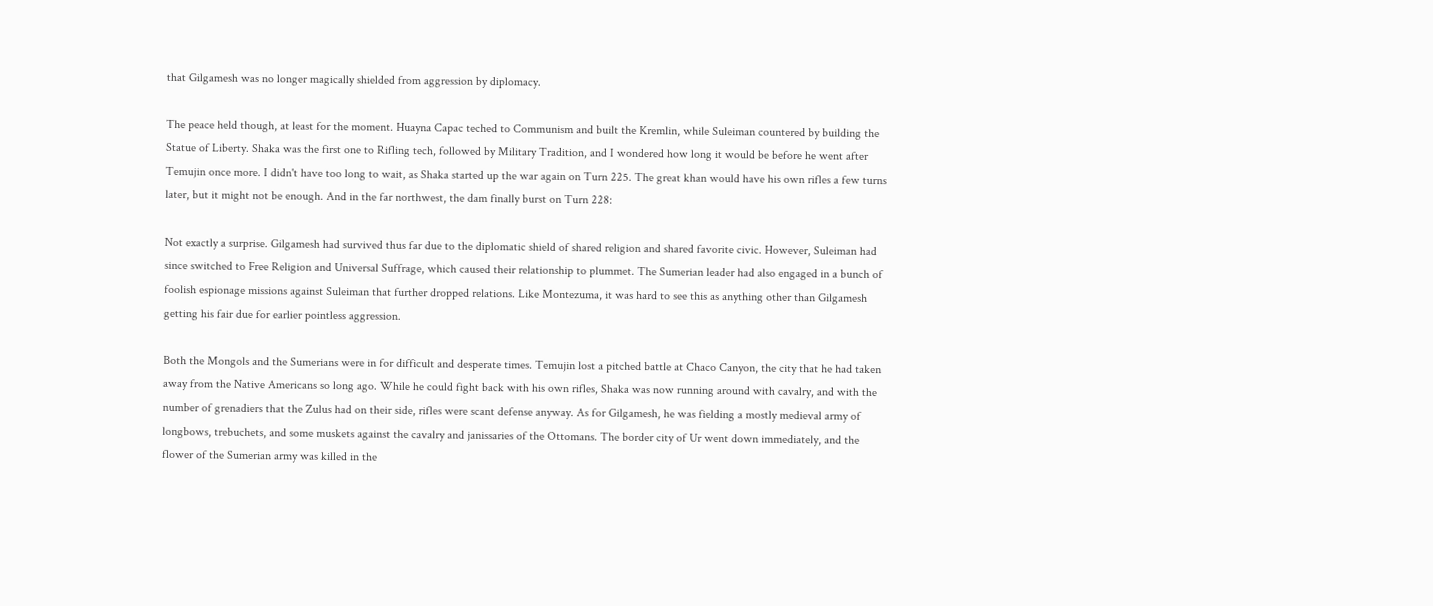that Gilgamesh was no longer magically shielded from aggression by diplomacy.

The peace held though, at least for the moment. Huayna Capac teched to Communism and built the Kremlin, while Suleiman countered by building the Statue of Liberty. Shaka was the first one to Rifling tech, followed by Military Tradition, and I wondered how long it would be before he went after Temujin once more. I didn't have too long to wait, as Shaka started up the war again on Turn 225. The great khan would have his own rifles a few turns later, but it might not be enough. And in the far northwest, the dam finally burst on Turn 228:

Not exactly a surprise. Gilgamesh had survived thus far due to the diplomatic shield of shared religion and shared favorite civic. However, Suleiman had since switched to Free Religion and Universal Suffrage, which caused their relationship to plummet. The Sumerian leader had also engaged in a bunch of foolish espionage missions against Suleiman that further dropped relations. Like Montezuma, it was hard to see this as anything other than Gilgamesh getting his fair due for earlier pointless aggression.

Both the Mongols and the Sumerians were in for difficult and desperate times. Temujin lost a pitched battle at Chaco Canyon, the city that he had taken away from the Native Americans so long ago. While he could fight back with his own rifles, Shaka was now running around with cavalry, and with the number of grenadiers that the Zulus had on their side, rifles were scant defense anyway. As for Gilgamesh, he was fielding a mostly medieval army of longbows, trebuchets, and some muskets against the cavalry and janissaries of the Ottomans. The border city of Ur went down immediately, and the flower of the Sumerian army was killed in the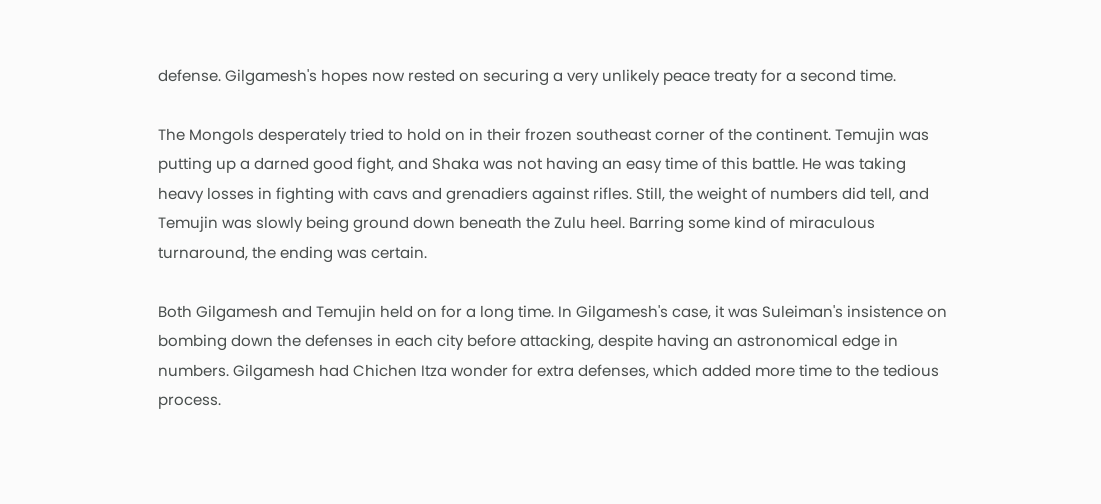defense. Gilgamesh's hopes now rested on securing a very unlikely peace treaty for a second time.

The Mongols desperately tried to hold on in their frozen southeast corner of the continent. Temujin was putting up a darned good fight, and Shaka was not having an easy time of this battle. He was taking heavy losses in fighting with cavs and grenadiers against rifles. Still, the weight of numbers did tell, and Temujin was slowly being ground down beneath the Zulu heel. Barring some kind of miraculous turnaround, the ending was certain.

Both Gilgamesh and Temujin held on for a long time. In Gilgamesh's case, it was Suleiman's insistence on bombing down the defenses in each city before attacking, despite having an astronomical edge in numbers. Gilgamesh had Chichen Itza wonder for extra defenses, which added more time to the tedious process.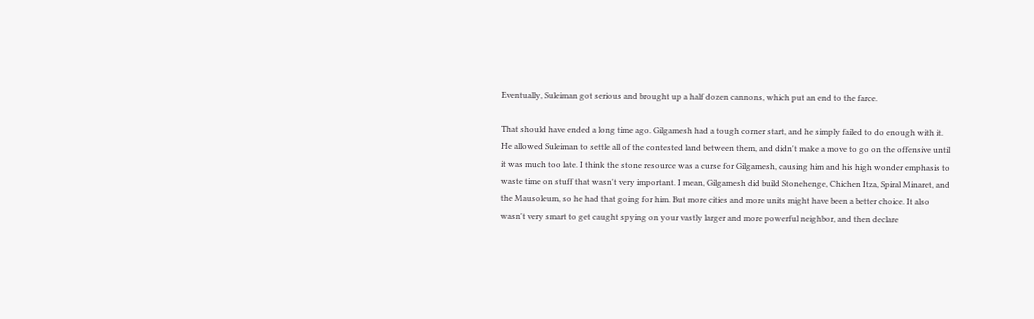Eventually, Suleiman got serious and brought up a half dozen cannons, which put an end to the farce.

That should have ended a long time ago. Gilgamesh had a tough corner start, and he simply failed to do enough with it. He allowed Suleiman to settle all of the contested land between them, and didn't make a move to go on the offensive until it was much too late. I think the stone resource was a curse for Gilgamesh, causing him and his high wonder emphasis to waste time on stuff that wasn't very important. I mean, Gilgamesh did build Stonehenge, Chichen Itza, Spiral Minaret, and the Mausoleum, so he had that going for him. But more cities and more units might have been a better choice. It also wasn't very smart to get caught spying on your vastly larger and more powerful neighbor, and then declare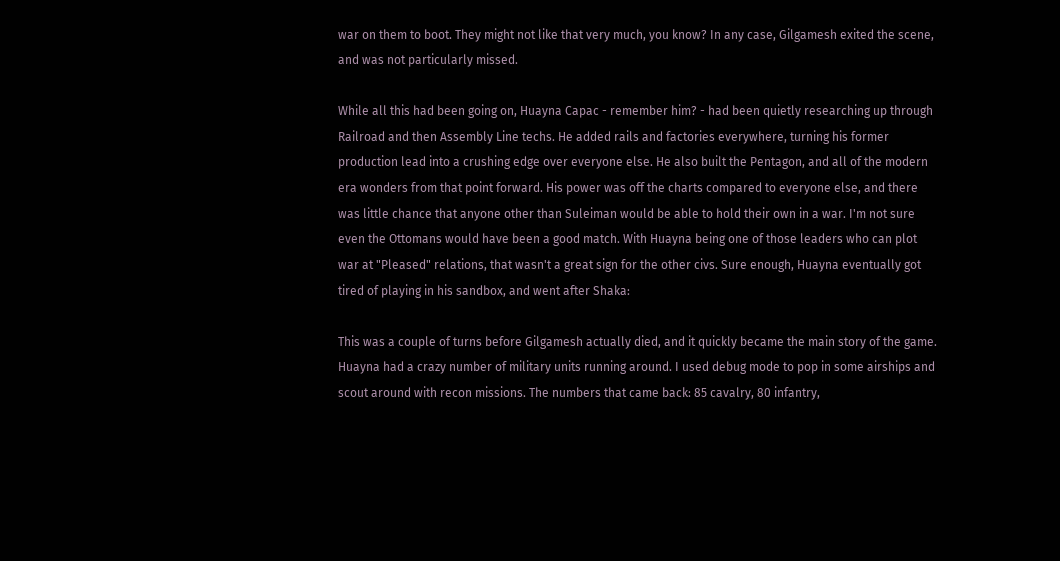war on them to boot. They might not like that very much, you know? In any case, Gilgamesh exited the scene, and was not particularly missed.

While all this had been going on, Huayna Capac - remember him? - had been quietly researching up through Railroad and then Assembly Line techs. He added rails and factories everywhere, turning his former production lead into a crushing edge over everyone else. He also built the Pentagon, and all of the modern era wonders from that point forward. His power was off the charts compared to everyone else, and there was little chance that anyone other than Suleiman would be able to hold their own in a war. I'm not sure even the Ottomans would have been a good match. With Huayna being one of those leaders who can plot war at "Pleased" relations, that wasn't a great sign for the other civs. Sure enough, Huayna eventually got tired of playing in his sandbox, and went after Shaka:

This was a couple of turns before Gilgamesh actually died, and it quickly became the main story of the game. Huayna had a crazy number of military units running around. I used debug mode to pop in some airships and scout around with recon missions. The numbers that came back: 85 cavalry, 80 infantry,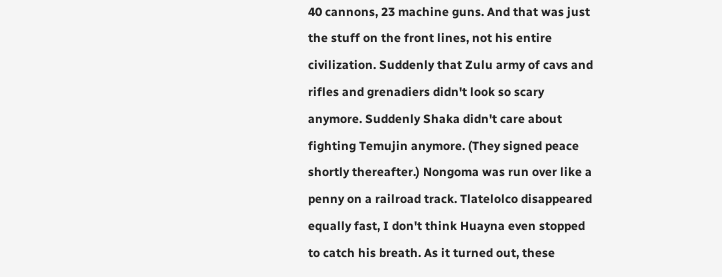40 cannons, 23 machine guns. And that was just the stuff on the front lines, not his entire civilization. Suddenly that Zulu army of cavs and rifles and grenadiers didn't look so scary anymore. Suddenly Shaka didn't care about fighting Temujin anymore. (They signed peace shortly thereafter.) Nongoma was run over like a penny on a railroad track. Tlatelolco disappeared equally fast, I don't think Huayna even stopped to catch his breath. As it turned out, these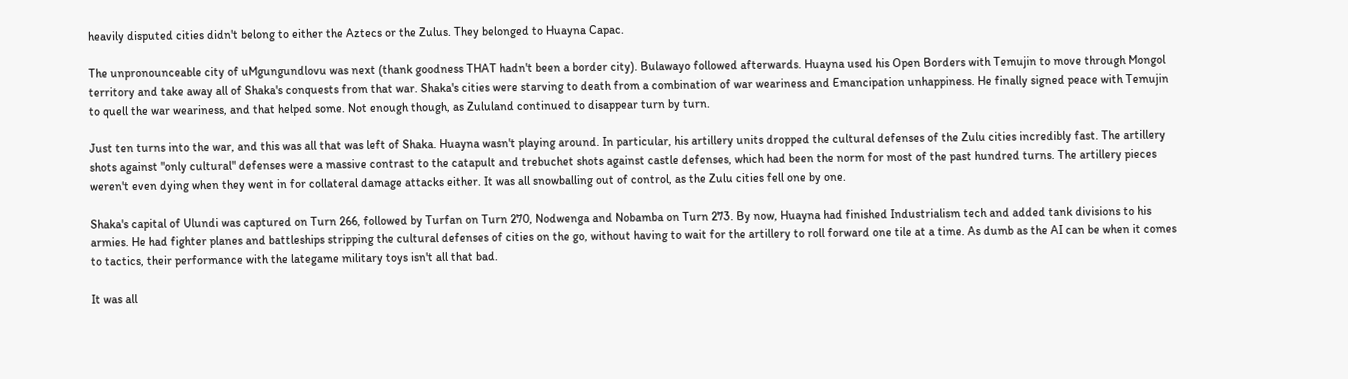heavily disputed cities didn't belong to either the Aztecs or the Zulus. They belonged to Huayna Capac.

The unpronounceable city of uMgungundlovu was next (thank goodness THAT hadn't been a border city). Bulawayo followed afterwards. Huayna used his Open Borders with Temujin to move through Mongol territory and take away all of Shaka's conquests from that war. Shaka's cities were starving to death from a combination of war weariness and Emancipation unhappiness. He finally signed peace with Temujin to quell the war weariness, and that helped some. Not enough though, as Zululand continued to disappear turn by turn.

Just ten turns into the war, and this was all that was left of Shaka. Huayna wasn't playing around. In particular, his artillery units dropped the cultural defenses of the Zulu cities incredibly fast. The artillery shots against "only cultural" defenses were a massive contrast to the catapult and trebuchet shots against castle defenses, which had been the norm for most of the past hundred turns. The artillery pieces weren't even dying when they went in for collateral damage attacks either. It was all snowballing out of control, as the Zulu cities fell one by one.

Shaka's capital of Ulundi was captured on Turn 266, followed by Turfan on Turn 270, Nodwenga and Nobamba on Turn 273. By now, Huayna had finished Industrialism tech and added tank divisions to his armies. He had fighter planes and battleships stripping the cultural defenses of cities on the go, without having to wait for the artillery to roll forward one tile at a time. As dumb as the AI can be when it comes to tactics, their performance with the lategame military toys isn't all that bad.

It was all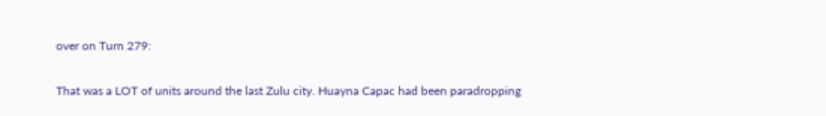over on Turn 279:

That was a LOT of units around the last Zulu city. Huayna Capac had been paradropping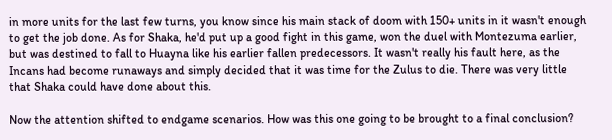in more units for the last few turns, you know since his main stack of doom with 150+ units in it wasn't enough to get the job done. As for Shaka, he'd put up a good fight in this game, won the duel with Montezuma earlier, but was destined to fall to Huayna like his earlier fallen predecessors. It wasn't really his fault here, as the Incans had become runaways and simply decided that it was time for the Zulus to die. There was very little that Shaka could have done about this.

Now the attention shifted to endgame scenarios. How was this one going to be brought to a final conclusion?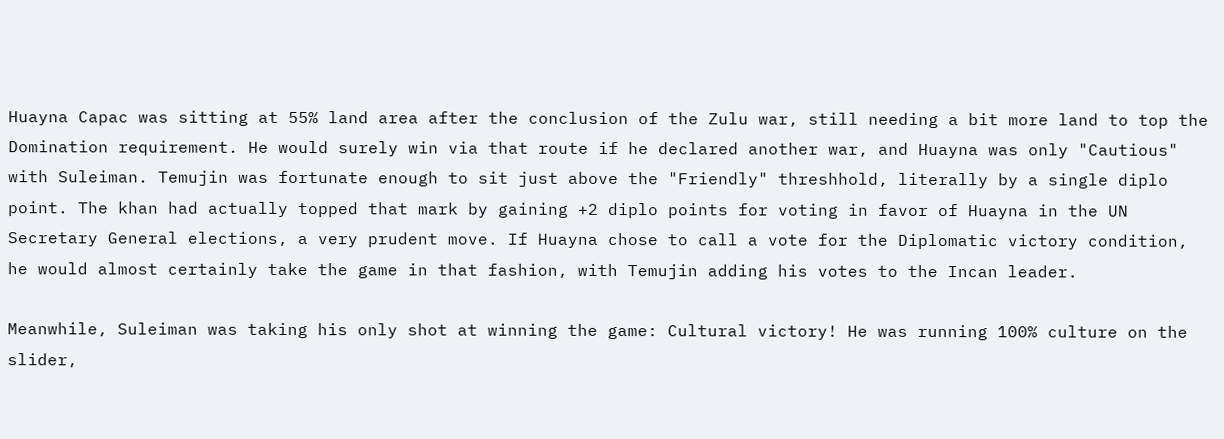Huayna Capac was sitting at 55% land area after the conclusion of the Zulu war, still needing a bit more land to top the Domination requirement. He would surely win via that route if he declared another war, and Huayna was only "Cautious" with Suleiman. Temujin was fortunate enough to sit just above the "Friendly" threshhold, literally by a single diplo point. The khan had actually topped that mark by gaining +2 diplo points for voting in favor of Huayna in the UN Secretary General elections, a very prudent move. If Huayna chose to call a vote for the Diplomatic victory condition, he would almost certainly take the game in that fashion, with Temujin adding his votes to the Incan leader.

Meanwhile, Suleiman was taking his only shot at winning the game: Cultural victory! He was running 100% culture on the slider,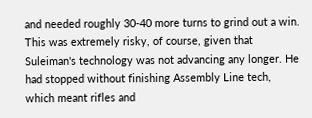and needed roughly 30-40 more turns to grind out a win. This was extremely risky, of course, given that Suleiman's technology was not advancing any longer. He had stopped without finishing Assembly Line tech, which meant rifles and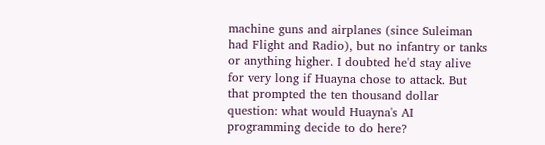machine guns and airplanes (since Suleiman had Flight and Radio), but no infantry or tanks or anything higher. I doubted he'd stay alive for very long if Huayna chose to attack. But that prompted the ten thousand dollar question: what would Huayna's AI programming decide to do here?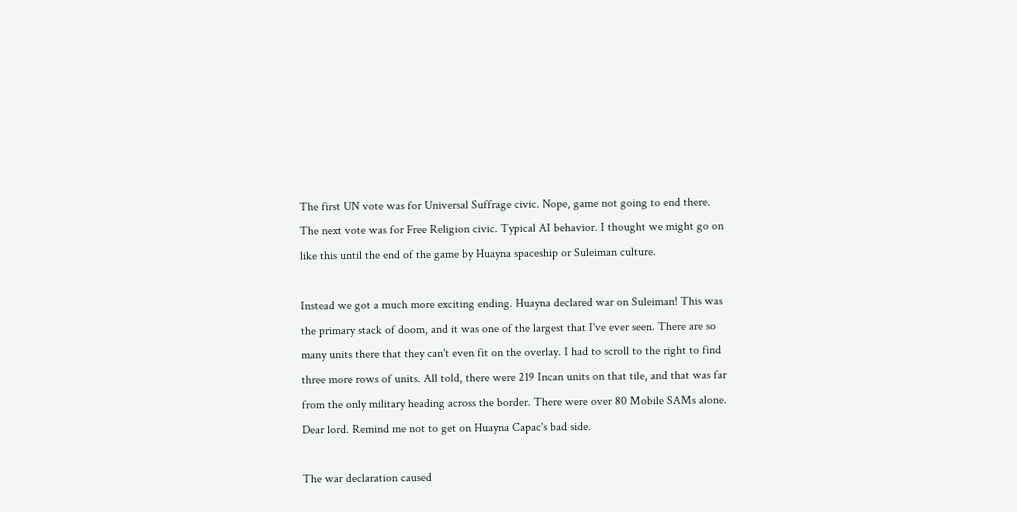The first UN vote was for Universal Suffrage civic. Nope, game not going to end there. The next vote was for Free Religion civic. Typical AI behavior. I thought we might go on like this until the end of the game by Huayna spaceship or Suleiman culture.

Instead we got a much more exciting ending. Huayna declared war on Suleiman! This was the primary stack of doom, and it was one of the largest that I've ever seen. There are so many units there that they can't even fit on the overlay. I had to scroll to the right to find three more rows of units. All told, there were 219 Incan units on that tile, and that was far from the only military heading across the border. There were over 80 Mobile SAMs alone. Dear lord. Remind me not to get on Huayna Capac's bad side.

The war declaration caused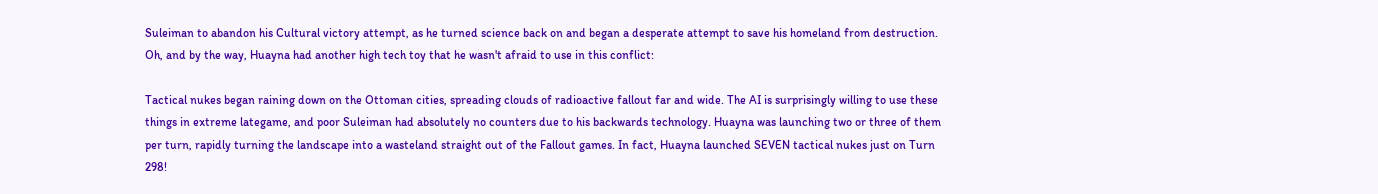Suleiman to abandon his Cultural victory attempt, as he turned science back on and began a desperate attempt to save his homeland from destruction. Oh, and by the way, Huayna had another high tech toy that he wasn't afraid to use in this conflict:

Tactical nukes began raining down on the Ottoman cities, spreading clouds of radioactive fallout far and wide. The AI is surprisingly willing to use these things in extreme lategame, and poor Suleiman had absolutely no counters due to his backwards technology. Huayna was launching two or three of them per turn, rapidly turning the landscape into a wasteland straight out of the Fallout games. In fact, Huayna launched SEVEN tactical nukes just on Turn 298!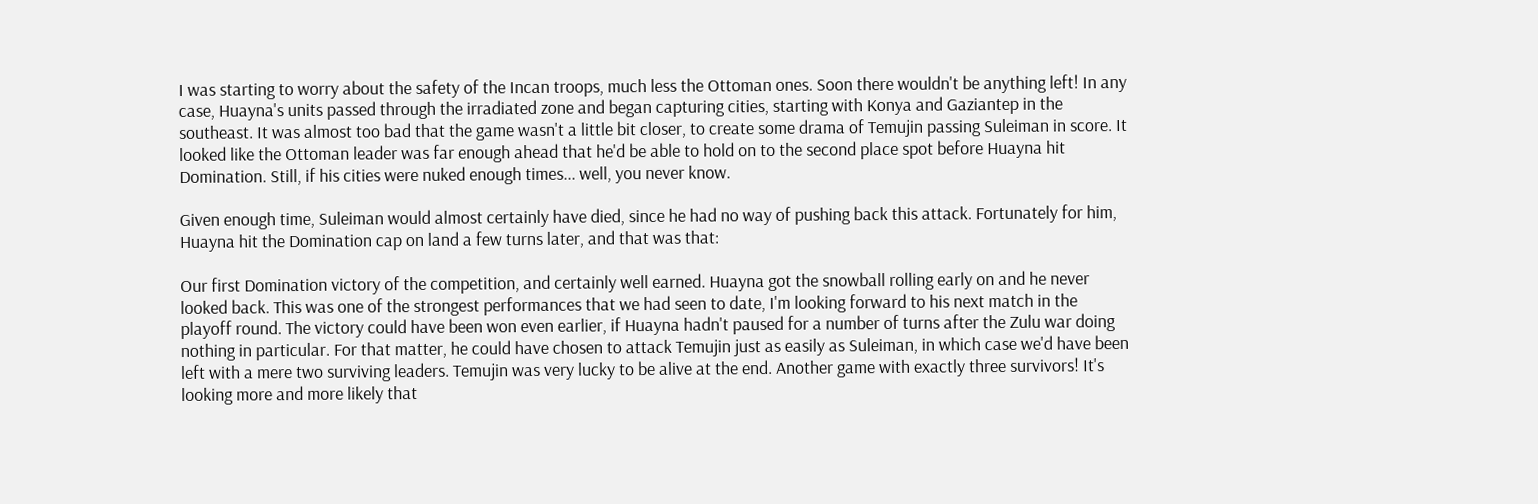I was starting to worry about the safety of the Incan troops, much less the Ottoman ones. Soon there wouldn't be anything left! In any case, Huayna's units passed through the irradiated zone and began capturing cities, starting with Konya and Gaziantep in the southeast. It was almost too bad that the game wasn't a little bit closer, to create some drama of Temujin passing Suleiman in score. It looked like the Ottoman leader was far enough ahead that he'd be able to hold on to the second place spot before Huayna hit Domination. Still, if his cities were nuked enough times... well, you never know.

Given enough time, Suleiman would almost certainly have died, since he had no way of pushing back this attack. Fortunately for him, Huayna hit the Domination cap on land a few turns later, and that was that:

Our first Domination victory of the competition, and certainly well earned. Huayna got the snowball rolling early on and he never looked back. This was one of the strongest performances that we had seen to date, I'm looking forward to his next match in the playoff round. The victory could have been won even earlier, if Huayna hadn't paused for a number of turns after the Zulu war doing nothing in particular. For that matter, he could have chosen to attack Temujin just as easily as Suleiman, in which case we'd have been left with a mere two surviving leaders. Temujin was very lucky to be alive at the end. Another game with exactly three survivors! It's looking more and more likely that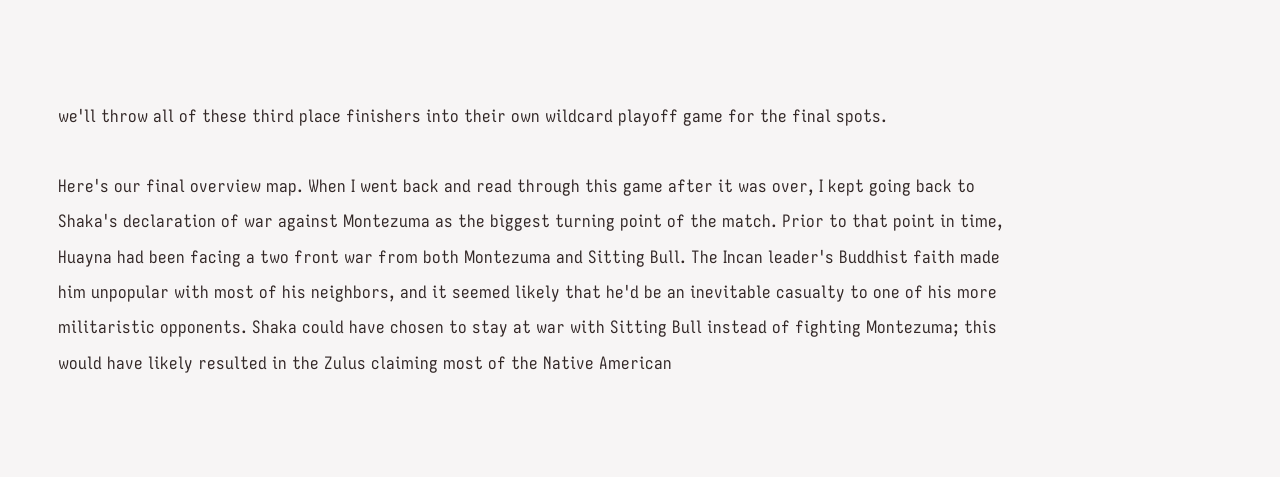we'll throw all of these third place finishers into their own wildcard playoff game for the final spots.

Here's our final overview map. When I went back and read through this game after it was over, I kept going back to Shaka's declaration of war against Montezuma as the biggest turning point of the match. Prior to that point in time, Huayna had been facing a two front war from both Montezuma and Sitting Bull. The Incan leader's Buddhist faith made him unpopular with most of his neighbors, and it seemed likely that he'd be an inevitable casualty to one of his more militaristic opponents. Shaka could have chosen to stay at war with Sitting Bull instead of fighting Montezuma; this would have likely resulted in the Zulus claiming most of the Native American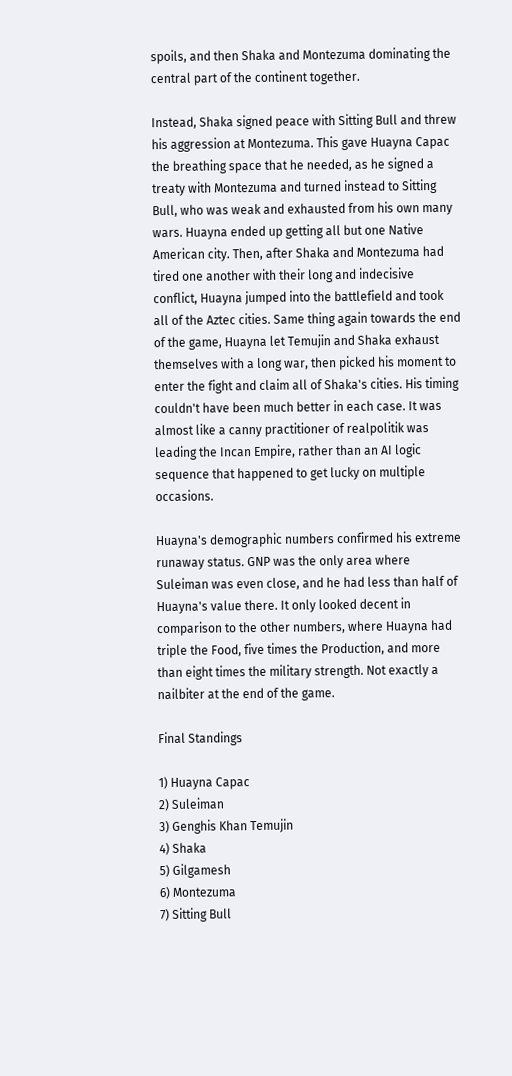spoils, and then Shaka and Montezuma dominating the central part of the continent together.

Instead, Shaka signed peace with Sitting Bull and threw his aggression at Montezuma. This gave Huayna Capac the breathing space that he needed, as he signed a treaty with Montezuma and turned instead to Sitting Bull, who was weak and exhausted from his own many wars. Huayna ended up getting all but one Native American city. Then, after Shaka and Montezuma had tired one another with their long and indecisive conflict, Huayna jumped into the battlefield and took all of the Aztec cities. Same thing again towards the end of the game, Huayna let Temujin and Shaka exhaust themselves with a long war, then picked his moment to enter the fight and claim all of Shaka's cities. His timing couldn't have been much better in each case. It was almost like a canny practitioner of realpolitik was leading the Incan Empire, rather than an AI logic sequence that happened to get lucky on multiple occasions.

Huayna's demographic numbers confirmed his extreme runaway status. GNP was the only area where Suleiman was even close, and he had less than half of Huayna's value there. It only looked decent in comparison to the other numbers, where Huayna had triple the Food, five times the Production, and more than eight times the military strength. Not exactly a nailbiter at the end of the game.

Final Standings

1) Huayna Capac
2) Suleiman
3) Genghis Khan Temujin
4) Shaka
5) Gilgamesh
6) Montezuma
7) Sitting Bull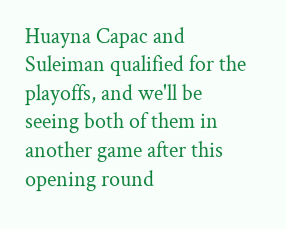Huayna Capac and Suleiman qualified for the playoffs, and we'll be seeing both of them in another game after this opening round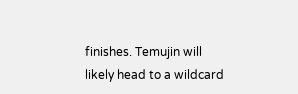finishes. Temujin will likely head to a wildcard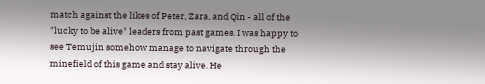match against the likes of Peter, Zara, and Qin - all of the "lucky to be alive" leaders from past games. I was happy to see Temujin somehow manage to navigate through the minefield of this game and stay alive. He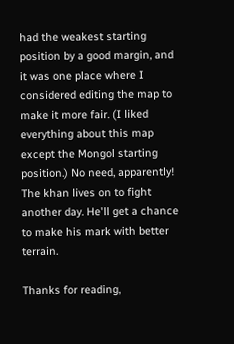had the weakest starting position by a good margin, and it was one place where I considered editing the map to make it more fair. (I liked everything about this map except the Mongol starting position.) No need, apparently! The khan lives on to fight another day. He'll get a chance to make his mark with better terrain.

Thanks for reading,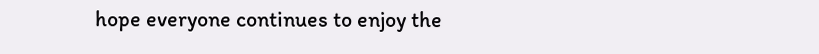hope everyone continues to enjoy the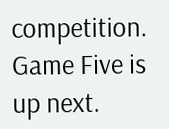competition. Game Five is up next.